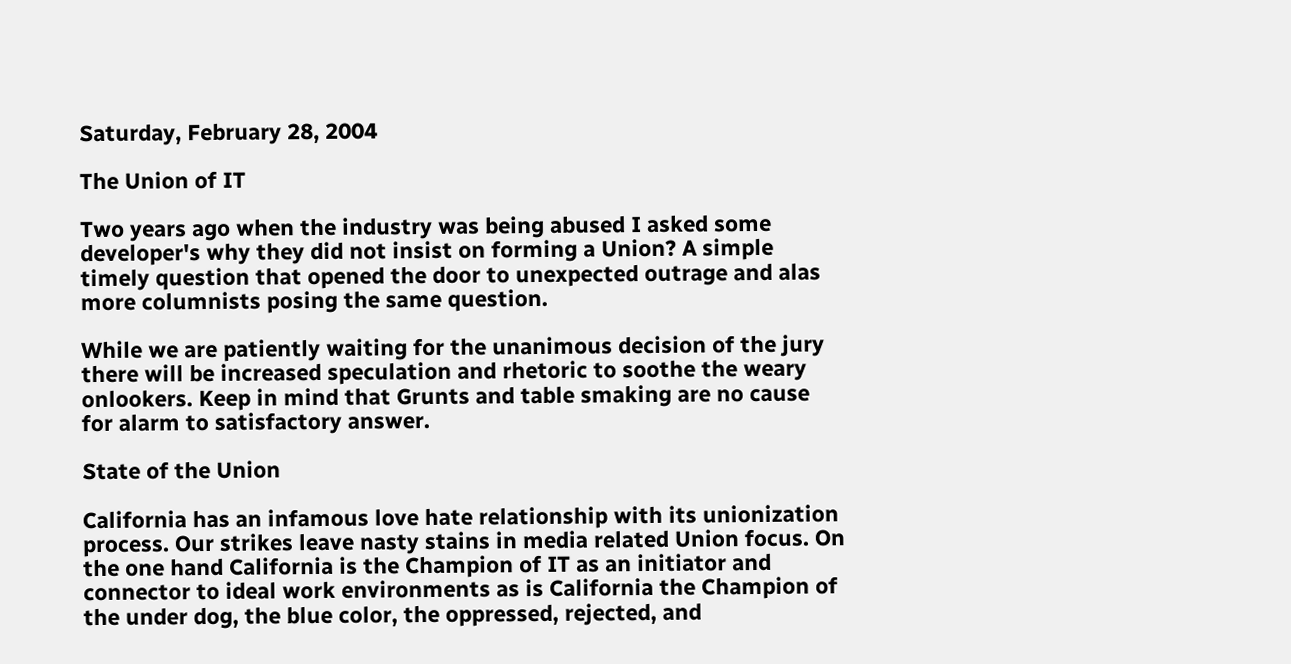Saturday, February 28, 2004

The Union of IT

Two years ago when the industry was being abused I asked some developer's why they did not insist on forming a Union? A simple timely question that opened the door to unexpected outrage and alas more columnists posing the same question.

While we are patiently waiting for the unanimous decision of the jury there will be increased speculation and rhetoric to soothe the weary onlookers. Keep in mind that Grunts and table smaking are no cause for alarm to satisfactory answer.

State of the Union

California has an infamous love hate relationship with its unionization process. Our strikes leave nasty stains in media related Union focus. On the one hand California is the Champion of IT as an initiator and connector to ideal work environments as is California the Champion of the under dog, the blue color, the oppressed, rejected, and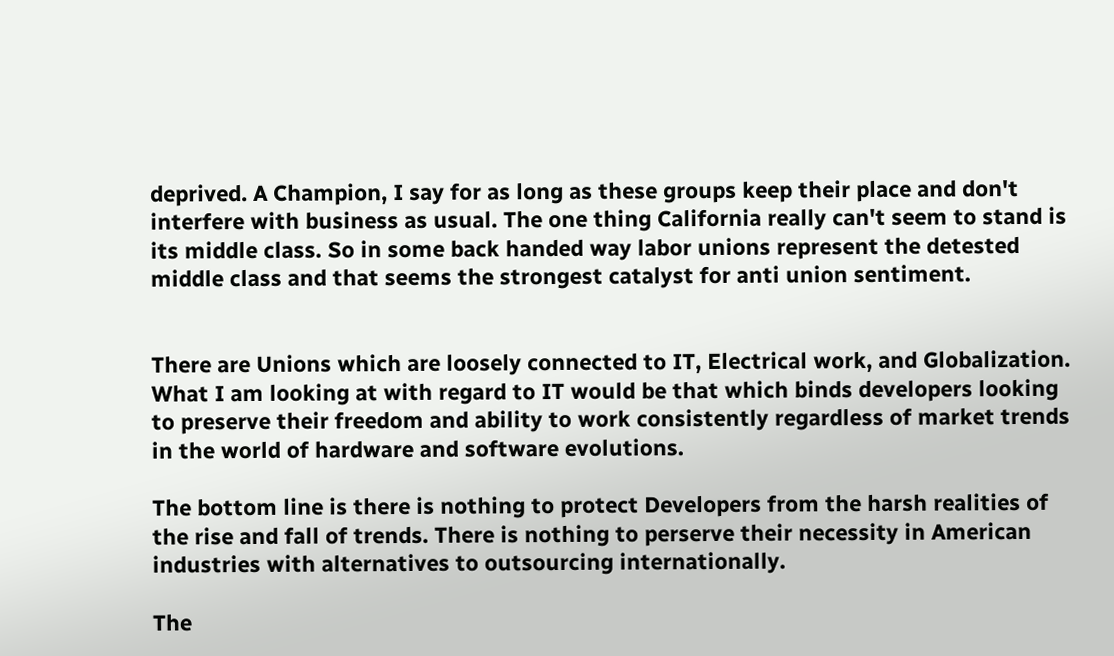deprived. A Champion, I say for as long as these groups keep their place and don't interfere with business as usual. The one thing California really can't seem to stand is its middle class. So in some back handed way labor unions represent the detested middle class and that seems the strongest catalyst for anti union sentiment.


There are Unions which are loosely connected to IT, Electrical work, and Globalization. What I am looking at with regard to IT would be that which binds developers looking to preserve their freedom and ability to work consistently regardless of market trends in the world of hardware and software evolutions.

The bottom line is there is nothing to protect Developers from the harsh realities of the rise and fall of trends. There is nothing to perserve their necessity in American industries with alternatives to outsourcing internationally.

The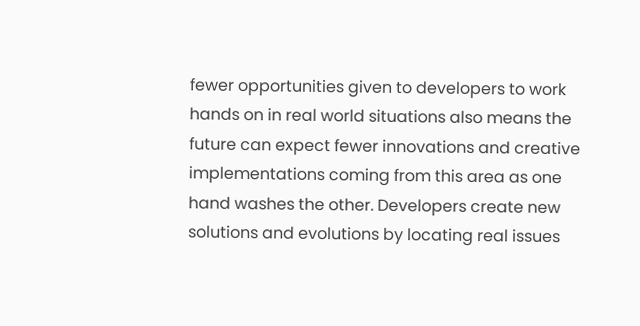fewer opportunities given to developers to work hands on in real world situations also means the future can expect fewer innovations and creative implementations coming from this area as one hand washes the other. Developers create new solutions and evolutions by locating real issues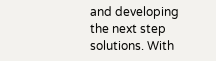and developing the next step solutions. With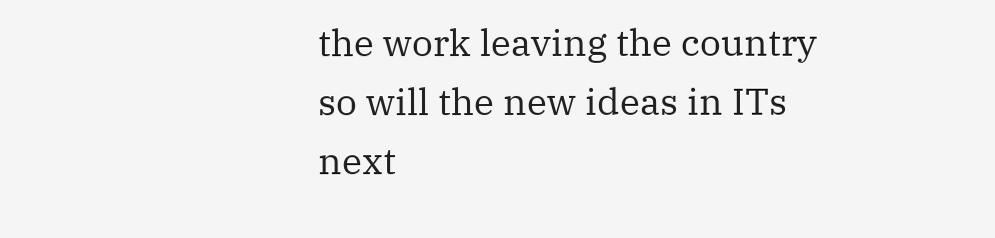the work leaving the country so will the new ideas in ITs next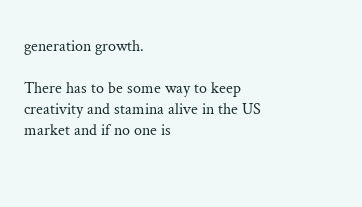generation growth.

There has to be some way to keep creativity and stamina alive in the US market and if no one is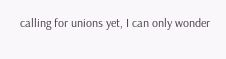calling for unions yet, I can only wonder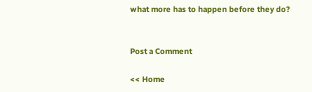what more has to happen before they do?


Post a Comment

<< Home